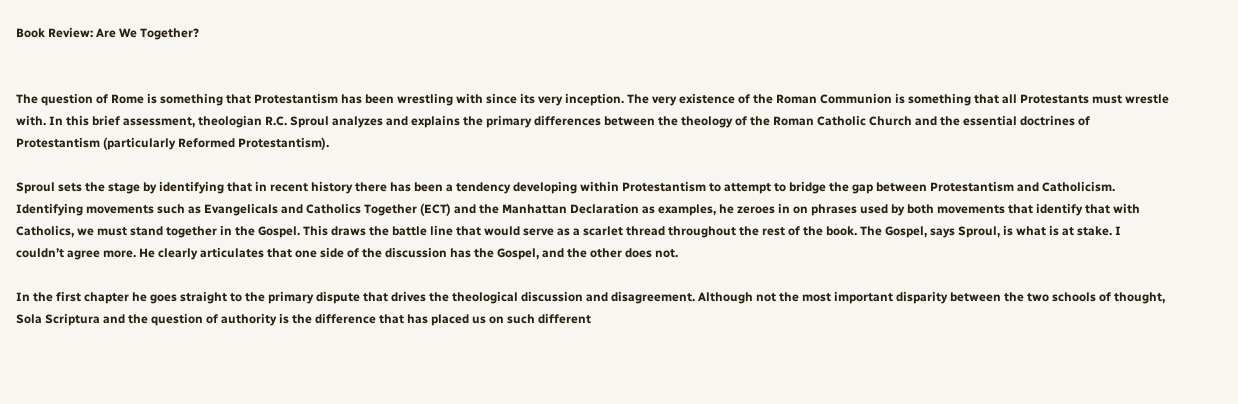Book Review: Are We Together?


The question of Rome is something that Protestantism has been wrestling with since its very inception. The very existence of the Roman Communion is something that all Protestants must wrestle with. In this brief assessment, theologian R.C. Sproul analyzes and explains the primary differences between the theology of the Roman Catholic Church and the essential doctrines of Protestantism (particularly Reformed Protestantism).

Sproul sets the stage by identifying that in recent history there has been a tendency developing within Protestantism to attempt to bridge the gap between Protestantism and Catholicism. Identifying movements such as Evangelicals and Catholics Together (ECT) and the Manhattan Declaration as examples, he zeroes in on phrases used by both movements that identify that with Catholics, we must stand together in the Gospel. This draws the battle line that would serve as a scarlet thread throughout the rest of the book. The Gospel, says Sproul, is what is at stake. I couldn’t agree more. He clearly articulates that one side of the discussion has the Gospel, and the other does not.

In the first chapter he goes straight to the primary dispute that drives the theological discussion and disagreement. Although not the most important disparity between the two schools of thought, Sola Scriptura and the question of authority is the difference that has placed us on such different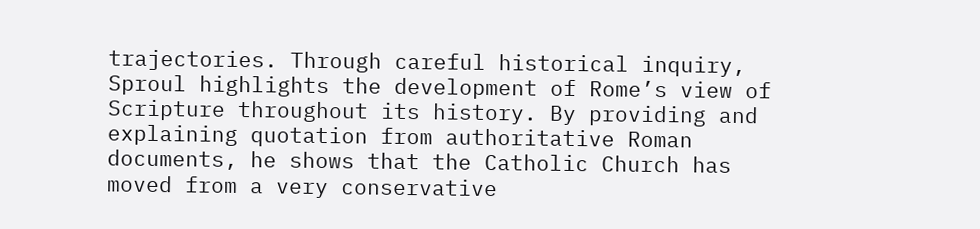trajectories. Through careful historical inquiry, Sproul highlights the development of Rome’s view of Scripture throughout its history. By providing and explaining quotation from authoritative Roman documents, he shows that the Catholic Church has moved from a very conservative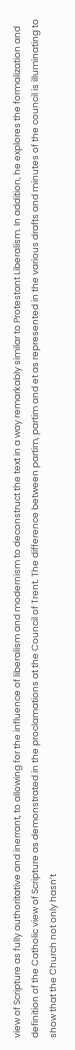view of Scripture as fully authoritative and inerrant, to allowing for the influence of liberalism and modernism to deconstruct the text in a way remarkably similar to Protestant Liberalism. In addition, he explores the formalization and definition of the Catholic view of Scripture as demonstrated in the proclamations at the Council of Trent. The difference between partim, partim and et as represented in the various drafts and minutes of the council is illuminating to show that the Church not only hasn’t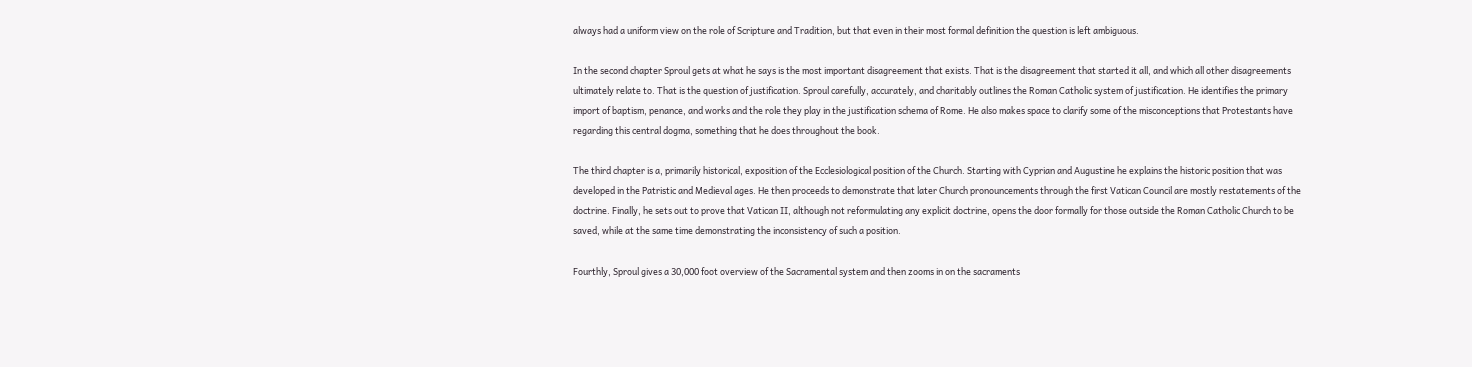always had a uniform view on the role of Scripture and Tradition, but that even in their most formal definition the question is left ambiguous.

In the second chapter Sproul gets at what he says is the most important disagreement that exists. That is the disagreement that started it all, and which all other disagreements ultimately relate to. That is the question of justification. Sproul carefully, accurately, and charitably outlines the Roman Catholic system of justification. He identifies the primary import of baptism, penance, and works and the role they play in the justification schema of Rome. He also makes space to clarify some of the misconceptions that Protestants have regarding this central dogma, something that he does throughout the book.

The third chapter is a, primarily historical, exposition of the Ecclesiological position of the Church. Starting with Cyprian and Augustine he explains the historic position that was developed in the Patristic and Medieval ages. He then proceeds to demonstrate that later Church pronouncements through the first Vatican Council are mostly restatements of the doctrine. Finally, he sets out to prove that Vatican II, although not reformulating any explicit doctrine, opens the door formally for those outside the Roman Catholic Church to be saved, while at the same time demonstrating the inconsistency of such a position.

Fourthly, Sproul gives a 30,000 foot overview of the Sacramental system and then zooms in on the sacraments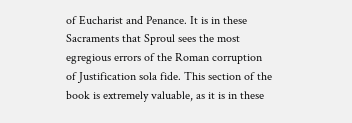of Eucharist and Penance. It is in these Sacraments that Sproul sees the most egregious errors of the Roman corruption of Justification sola fide. This section of the book is extremely valuable, as it is in these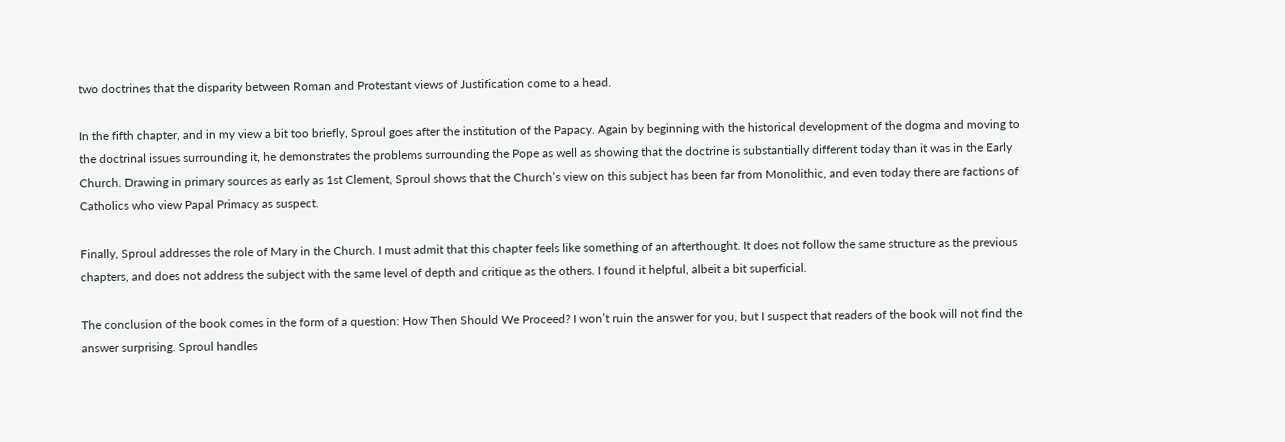two doctrines that the disparity between Roman and Protestant views of Justification come to a head.

In the fifth chapter, and in my view a bit too briefly, Sproul goes after the institution of the Papacy. Again by beginning with the historical development of the dogma and moving to the doctrinal issues surrounding it, he demonstrates the problems surrounding the Pope as well as showing that the doctrine is substantially different today than it was in the Early Church. Drawing in primary sources as early as 1st Clement, Sproul shows that the Church’s view on this subject has been far from Monolithic, and even today there are factions of Catholics who view Papal Primacy as suspect.

Finally, Sproul addresses the role of Mary in the Church. I must admit that this chapter feels like something of an afterthought. It does not follow the same structure as the previous chapters, and does not address the subject with the same level of depth and critique as the others. I found it helpful, albeit a bit superficial.

The conclusion of the book comes in the form of a question: How Then Should We Proceed? I won’t ruin the answer for you, but I suspect that readers of the book will not find the answer surprising. Sproul handles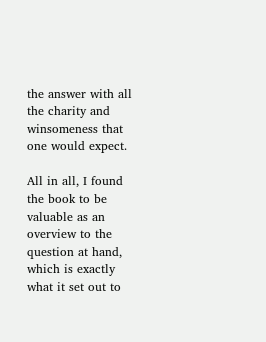the answer with all the charity and winsomeness that one would expect.

All in all, I found the book to be valuable as an overview to the question at hand, which is exactly what it set out to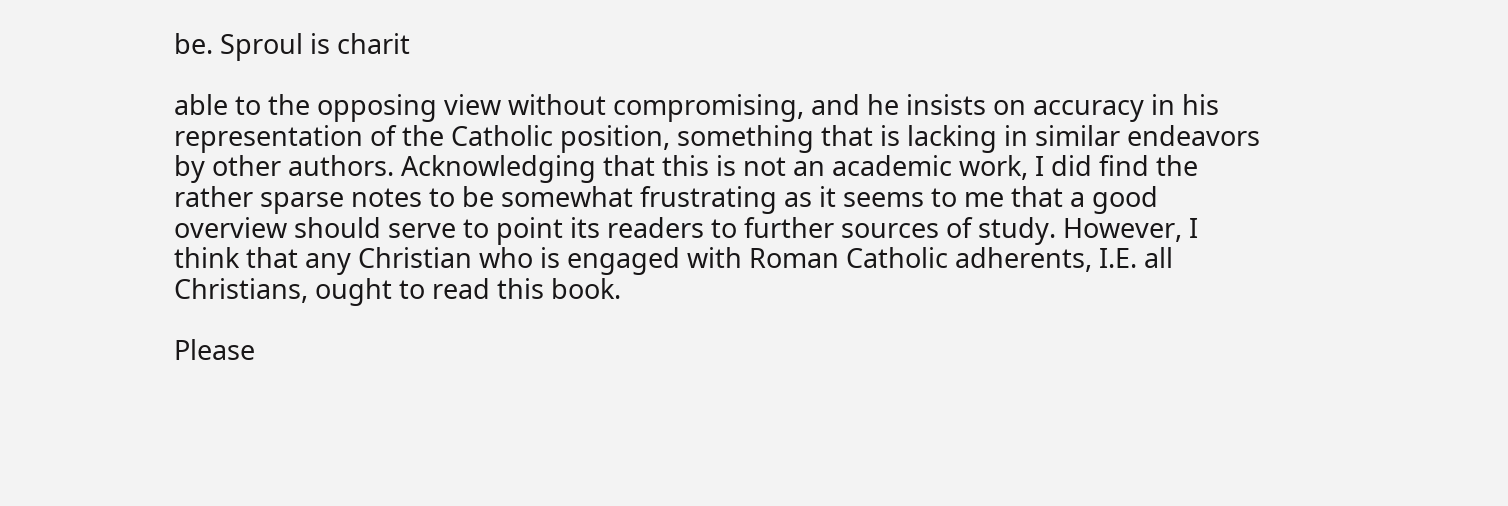be. Sproul is charit

able to the opposing view without compromising, and he insists on accuracy in his representation of the Catholic position, something that is lacking in similar endeavors by other authors. Acknowledging that this is not an academic work, I did find the rather sparse notes to be somewhat frustrating as it seems to me that a good overview should serve to point its readers to further sources of study. However, I think that any Christian who is engaged with Roman Catholic adherents, I.E. all Christians, ought to read this book.

Please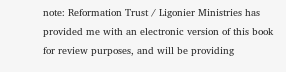note: Reformation Trust / Ligonier Ministries has provided me with an electronic version of this book for review purposes, and will be providing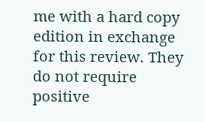me with a hard copy edition in exchange for this review. They do not require positive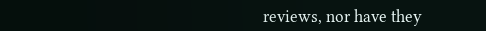reviews, nor have they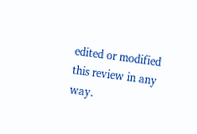edited or modified this review in any way.